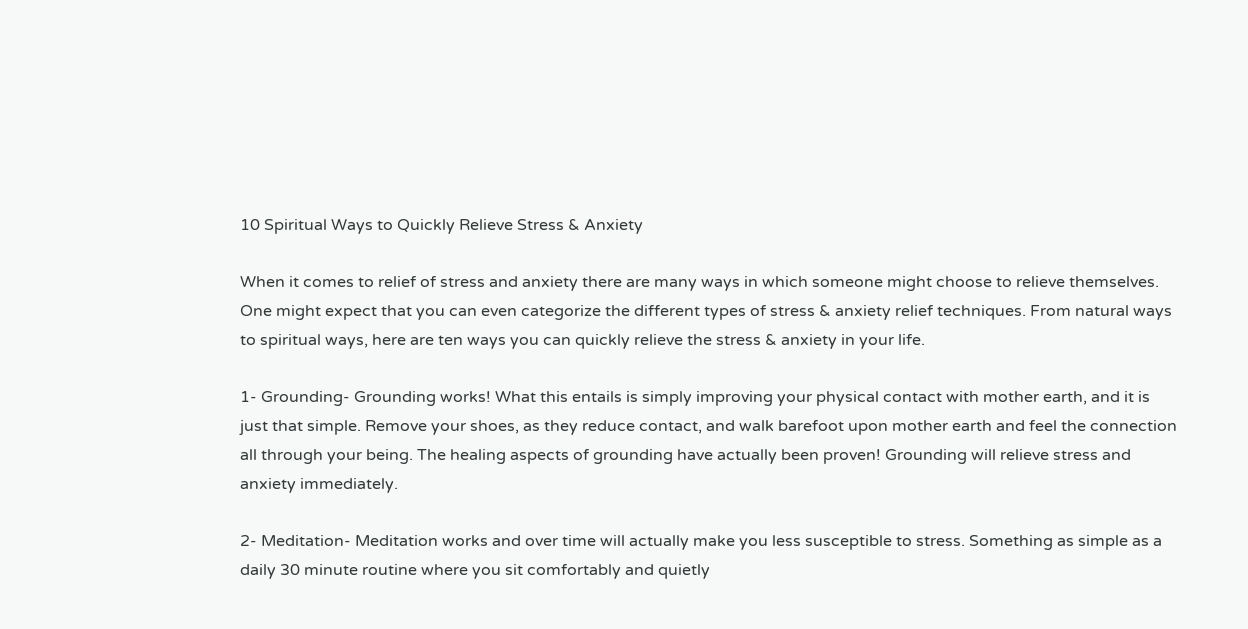10 Spiritual Ways to Quickly Relieve Stress & Anxiety

When it comes to relief of stress and anxiety there are many ways in which someone might choose to relieve themselves. One might expect that you can even categorize the different types of stress & anxiety relief techniques. From natural ways to spiritual ways, here are ten ways you can quickly relieve the stress & anxiety in your life.

1- Grounding- Grounding works! What this entails is simply improving your physical contact with mother earth, and it is just that simple. Remove your shoes, as they reduce contact, and walk barefoot upon mother earth and feel the connection all through your being. The healing aspects of grounding have actually been proven! Grounding will relieve stress and anxiety immediately.

2- Meditation- Meditation works and over time will actually make you less susceptible to stress. Something as simple as a daily 30 minute routine where you sit comfortably and quietly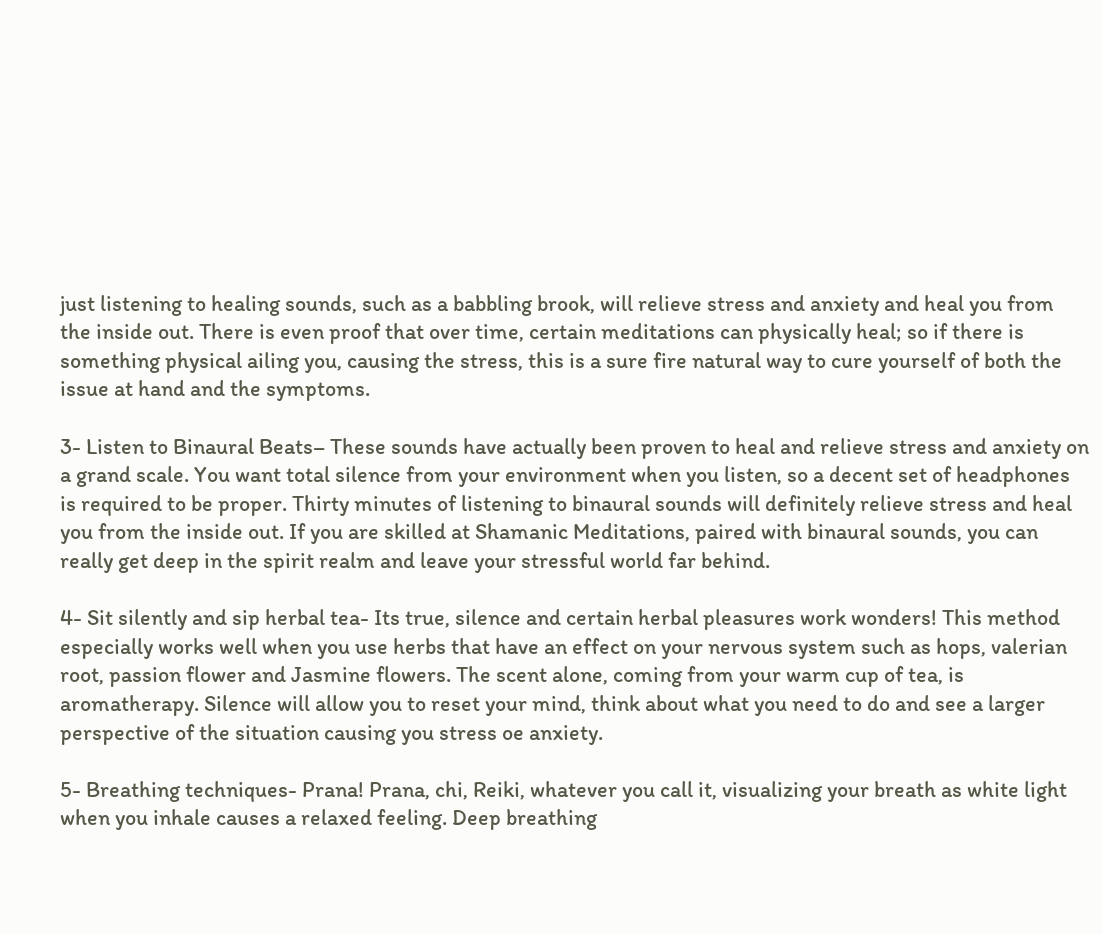just listening to healing sounds, such as a babbling brook, will relieve stress and anxiety and heal you from the inside out. There is even proof that over time, certain meditations can physically heal; so if there is something physical ailing you, causing the stress, this is a sure fire natural way to cure yourself of both the issue at hand and the symptoms.

3- Listen to Binaural Beats– These sounds have actually been proven to heal and relieve stress and anxiety on a grand scale. You want total silence from your environment when you listen, so a decent set of headphones is required to be proper. Thirty minutes of listening to binaural sounds will definitely relieve stress and heal you from the inside out. If you are skilled at Shamanic Meditations, paired with binaural sounds, you can really get deep in the spirit realm and leave your stressful world far behind.

4- Sit silently and sip herbal tea- Its true, silence and certain herbal pleasures work wonders! This method especially works well when you use herbs that have an effect on your nervous system such as hops, valerian root, passion flower and Jasmine flowers. The scent alone, coming from your warm cup of tea, is aromatherapy. Silence will allow you to reset your mind, think about what you need to do and see a larger perspective of the situation causing you stress oe anxiety.

5- Breathing techniques- Prana! Prana, chi, Reiki, whatever you call it, visualizing your breath as white light when you inhale causes a relaxed feeling. Deep breathing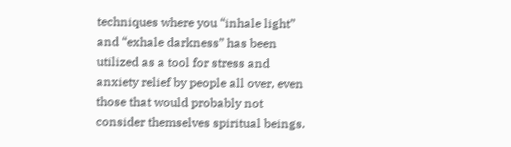techniques where you “inhale light” and “exhale darkness” has been utilized as a tool for stress and anxiety relief by people all over, even those that would probably not consider themselves spiritual beings.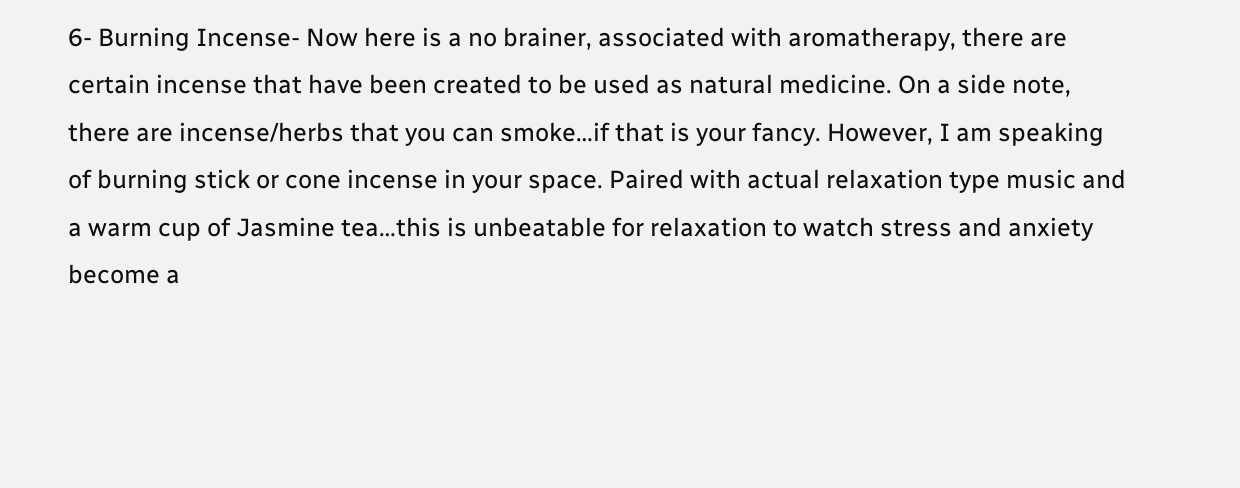6- Burning Incense- Now here is a no brainer, associated with aromatherapy, there are certain incense that have been created to be used as natural medicine. On a side note, there are incense/herbs that you can smoke…if that is your fancy. However, I am speaking of burning stick or cone incense in your space. Paired with actual relaxation type music and a warm cup of Jasmine tea…this is unbeatable for relaxation to watch stress and anxiety become a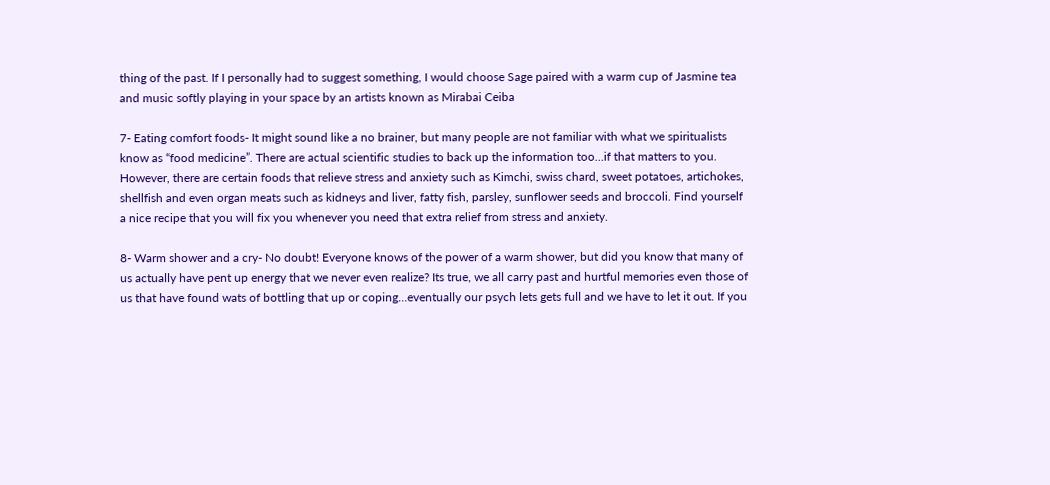thing of the past. If I personally had to suggest something, I would choose Sage paired with a warm cup of Jasmine tea and music softly playing in your space by an artists known as Mirabai Ceiba

7- Eating comfort foods- It might sound like a no brainer, but many people are not familiar with what we spiritualists know as “food medicine”. There are actual scientific studies to back up the information too…if that matters to you. However, there are certain foods that relieve stress and anxiety such as Kimchi, swiss chard, sweet potatoes, artichokes, shellfish and even organ meats such as kidneys and liver, fatty fish, parsley, sunflower seeds and broccoli. Find yourself a nice recipe that you will fix you whenever you need that extra relief from stress and anxiety.

8- Warm shower and a cry- No doubt! Everyone knows of the power of a warm shower, but did you know that many of us actually have pent up energy that we never even realize? Its true, we all carry past and hurtful memories even those of us that have found wats of bottling that up or coping…eventually our psych lets gets full and we have to let it out. If you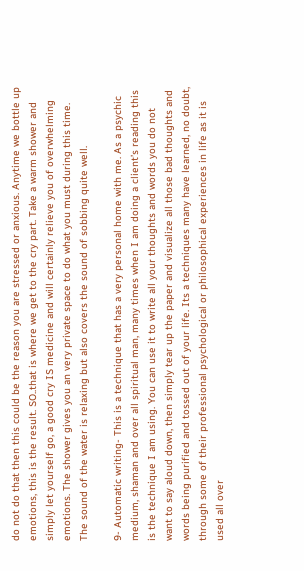do not do that then this could be the reason you are stressed or anxious. Anytime we bottle up emotions, this is the result. SO..that is where we get to the cry part. Take a warm shower and simply let yourself go, a good cry IS medicine and will certainly relieve you of overwhelming emotions. The shower gives you an very private space to do what you must during this time. The sound of the water is relaxing but also covers the sound of sobbing quite well.

9- Automatic writing- This is a technique that has a very personal home with me. As a psychic medium, shaman and over all spiritual man, many times when I am doing a client’s reading this is the technique I am using. You can use it to write all your thoughts and words you do not want to say aloud down, then simply tear up the paper and visualize all those bad thoughts and words being purified and tossed out of your life. Its a techniques many have learned, no doubt, through some of their professional psychological or philosophical experiences in life as it is used all over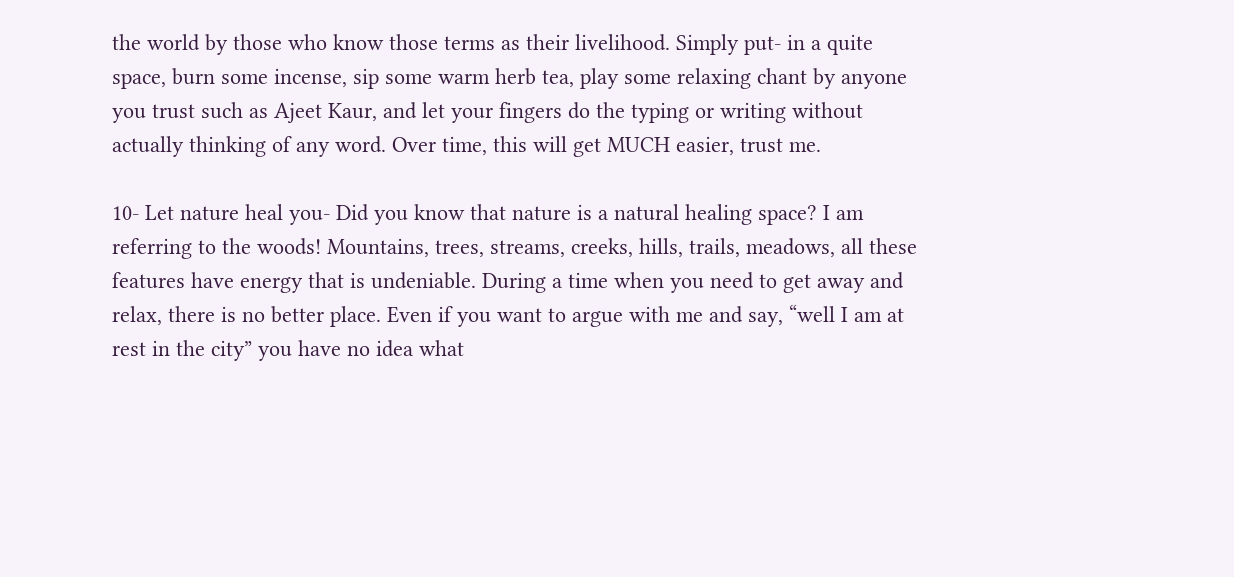the world by those who know those terms as their livelihood. Simply put- in a quite space, burn some incense, sip some warm herb tea, play some relaxing chant by anyone you trust such as Ajeet Kaur, and let your fingers do the typing or writing without actually thinking of any word. Over time, this will get MUCH easier, trust me.

10- Let nature heal you- Did you know that nature is a natural healing space? I am referring to the woods! Mountains, trees, streams, creeks, hills, trails, meadows, all these features have energy that is undeniable. During a time when you need to get away and relax, there is no better place. Even if you want to argue with me and say, “well I am at rest in the city” you have no idea what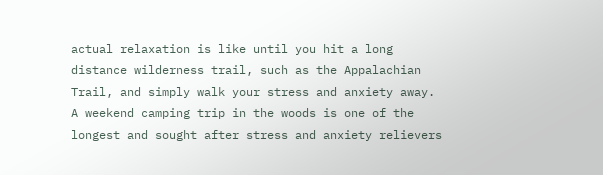actual relaxation is like until you hit a long distance wilderness trail, such as the Appalachian Trail, and simply walk your stress and anxiety away. A weekend camping trip in the woods is one of the longest and sought after stress and anxiety relievers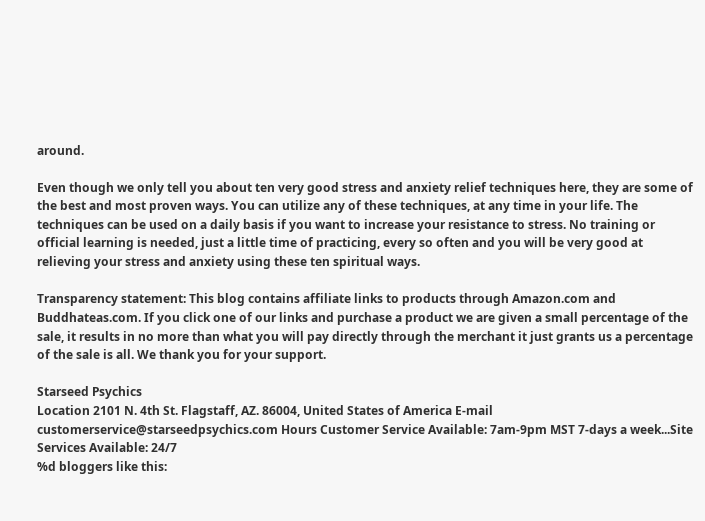around.

Even though we only tell you about ten very good stress and anxiety relief techniques here, they are some of the best and most proven ways. You can utilize any of these techniques, at any time in your life. The techniques can be used on a daily basis if you want to increase your resistance to stress. No training or official learning is needed, just a little time of practicing, every so often and you will be very good at relieving your stress and anxiety using these ten spiritual ways.

Transparency statement: This blog contains affiliate links to products through Amazon.com and Buddhateas.com. If you click one of our links and purchase a product we are given a small percentage of the sale, it results in no more than what you will pay directly through the merchant it just grants us a percentage of the sale is all. We thank you for your support.

Starseed Psychics
Location 2101 N. 4th St. Flagstaff, AZ. 86004, United States of America E-mail customerservice@starseedpsychics.com Hours Customer Service Available: 7am-9pm MST 7-days a week...Site Services Available: 24/7
%d bloggers like this: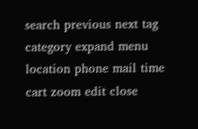search previous next tag category expand menu location phone mail time cart zoom edit close